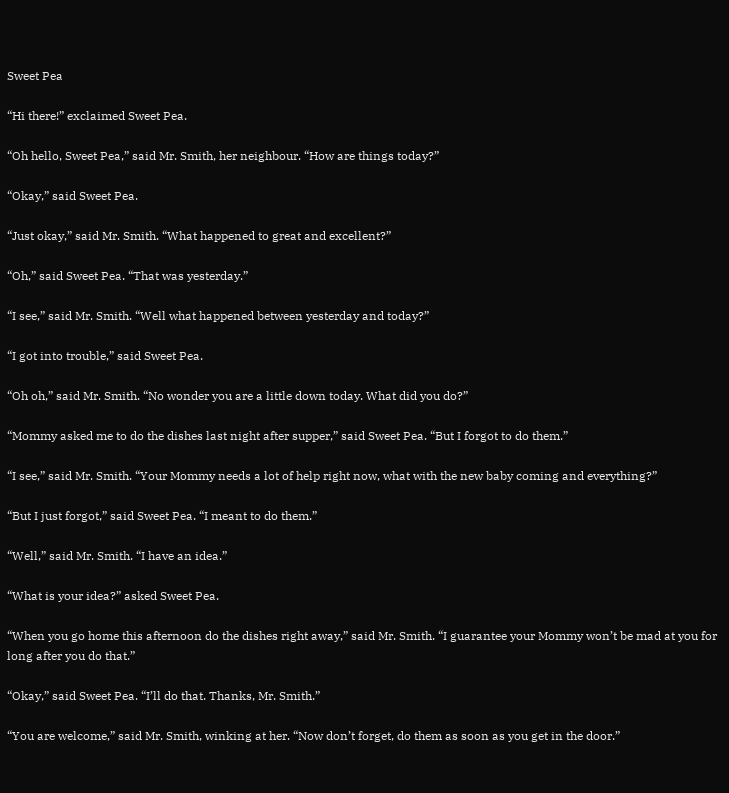Sweet Pea

“Hi there!” exclaimed Sweet Pea.

“Oh hello, Sweet Pea,” said Mr. Smith, her neighbour. “How are things today?”

“Okay,” said Sweet Pea.

“Just okay,” said Mr. Smith. “What happened to great and excellent?”

“Oh,” said Sweet Pea. “That was yesterday.”

“I see,” said Mr. Smith. “Well what happened between yesterday and today?”

“I got into trouble,” said Sweet Pea.

“Oh oh,” said Mr. Smith. “No wonder you are a little down today. What did you do?”

“Mommy asked me to do the dishes last night after supper,” said Sweet Pea. “But I forgot to do them.”

“I see,” said Mr. Smith. “Your Mommy needs a lot of help right now, what with the new baby coming and everything?”

“But I just forgot,” said Sweet Pea. “I meant to do them.”

“Well,” said Mr. Smith. “I have an idea.”

“What is your idea?” asked Sweet Pea.

“When you go home this afternoon do the dishes right away,” said Mr. Smith. “I guarantee your Mommy won’t be mad at you for long after you do that.”

“Okay,” said Sweet Pea. “I’ll do that. Thanks, Mr. Smith.”

“You are welcome,” said Mr. Smith, winking at her. “Now don’t forget, do them as soon as you get in the door.”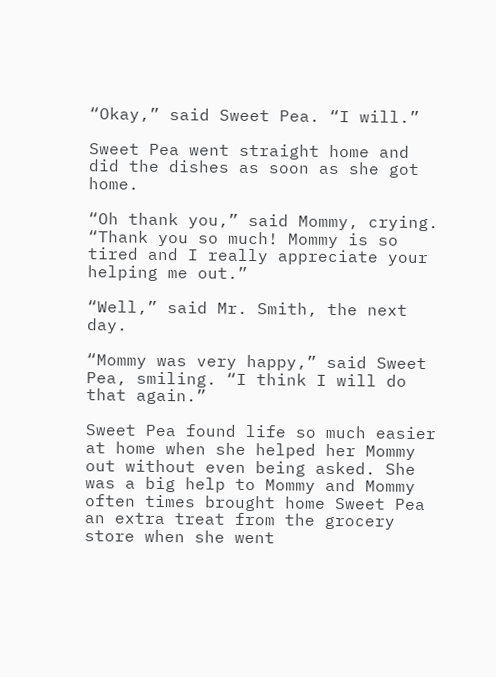“Okay,” said Sweet Pea. “I will.”

Sweet Pea went straight home and did the dishes as soon as she got home.

“Oh thank you,” said Mommy, crying. “Thank you so much! Mommy is so tired and I really appreciate your helping me out.”

“Well,” said Mr. Smith, the next day.

“Mommy was very happy,” said Sweet Pea, smiling. “I think I will do that again.”

Sweet Pea found life so much easier at home when she helped her Mommy out without even being asked. She was a big help to Mommy and Mommy often times brought home Sweet Pea an extra treat from the grocery store when she went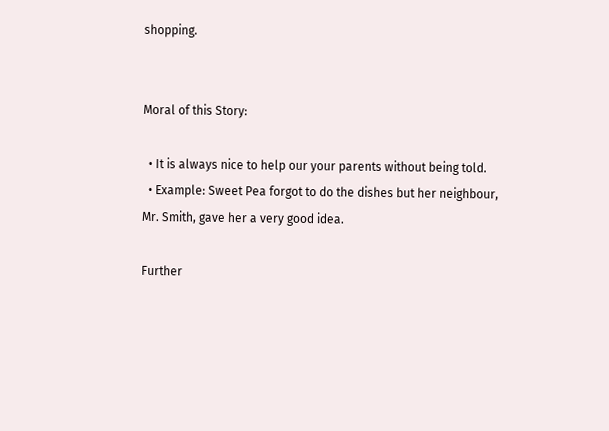shopping.


Moral of this Story:

  • It is always nice to help our your parents without being told.
  • Example: Sweet Pea forgot to do the dishes but her neighbour, Mr. Smith, gave her a very good idea.

Further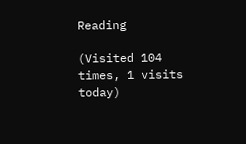Reading

(Visited 104 times, 1 visits today)